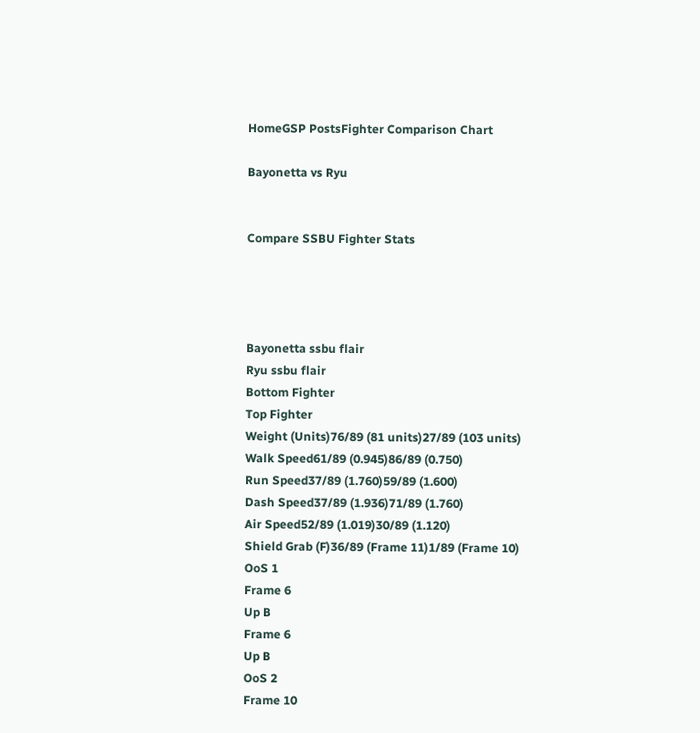HomeGSP PostsFighter Comparison Chart

Bayonetta vs Ryu


Compare SSBU Fighter Stats




Bayonetta ssbu flair
Ryu ssbu flair
Bottom Fighter
Top Fighter
Weight (Units)76/89 (81 units)27/89 (103 units)
Walk Speed61/89 (0.945)86/89 (0.750)
Run Speed37/89 (1.760)59/89 (1.600)
Dash Speed37/89 (1.936)71/89 (1.760)
Air Speed52/89 (1.019)30/89 (1.120)
Shield Grab (F)36/89 (Frame 11)1/89 (Frame 10)
OoS 1
Frame 6
Up B
Frame 6
Up B
OoS 2
Frame 10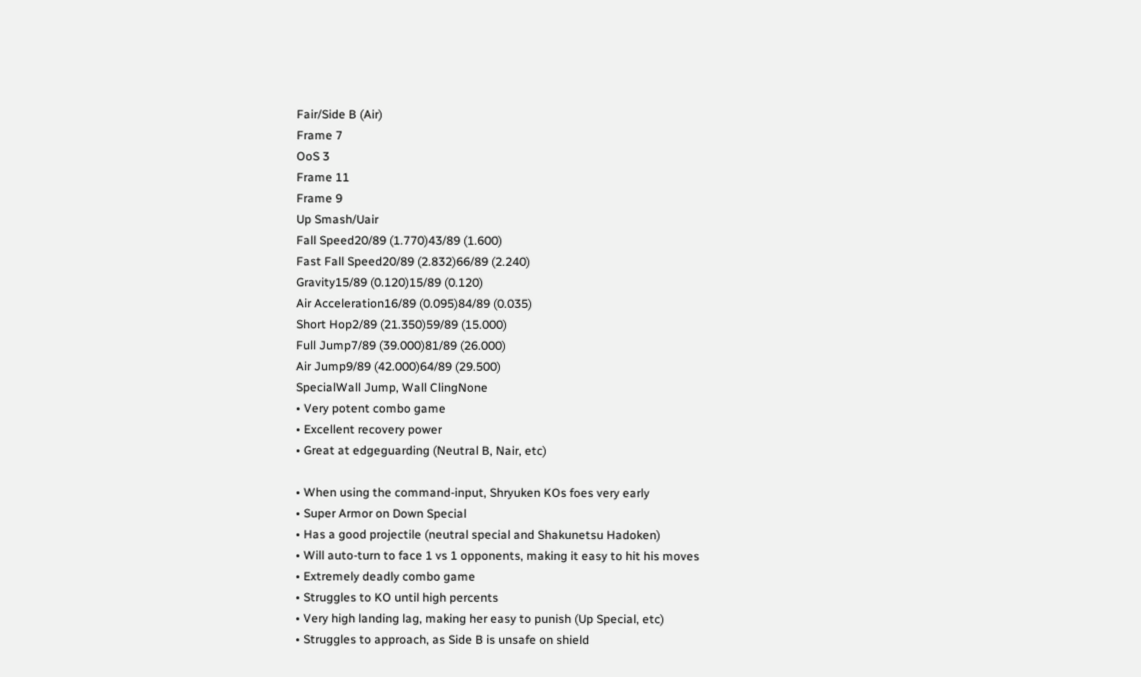Fair/Side B (Air)
Frame 7
OoS 3
Frame 11
Frame 9
Up Smash/Uair
Fall Speed20/89 (1.770)43/89 (1.600)
Fast Fall Speed20/89 (2.832)66/89 (2.240)
Gravity15/89 (0.120)15/89 (0.120)
Air Acceleration16/89 (0.095)84/89 (0.035)
Short Hop2/89 (21.350)59/89 (15.000)
Full Jump7/89 (39.000)81/89 (26.000)
Air Jump9/89 (42.000)64/89 (29.500)
SpecialWall Jump, Wall ClingNone
• Very potent combo game
• Excellent recovery power
• Great at edgeguarding (Neutral B, Nair, etc)

• When using the command-input, Shryuken KOs foes very early
• Super Armor on Down Special
• Has a good projectile (neutral special and Shakunetsu Hadoken)
• Will auto-turn to face 1 vs 1 opponents, making it easy to hit his moves
• Extremely deadly combo game
• Struggles to KO until high percents
• Very high landing lag, making her easy to punish (Up Special, etc)
• Struggles to approach, as Side B is unsafe on shield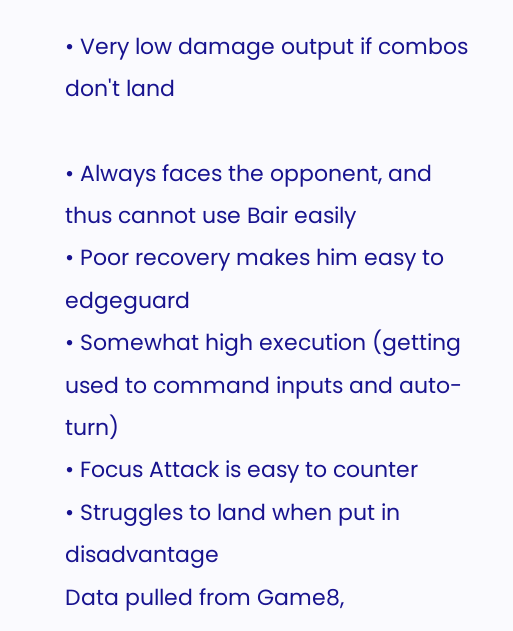• Very low damage output if combos don't land

• Always faces the opponent, and thus cannot use Bair easily
• Poor recovery makes him easy to edgeguard
• Somewhat high execution (getting used to command inputs and auto-turn)
• Focus Attack is easy to counter
• Struggles to land when put in disadvantage
Data pulled from Game8,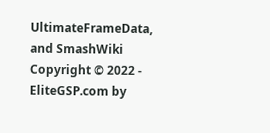UltimateFrameData, and SmashWiki
Copyright © 2022 - EliteGSP.com by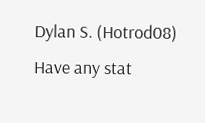Dylan S. (Hotrod08)
Have any stat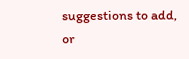suggestions to add, or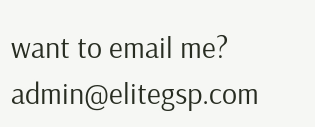want to email me? admin@elitegsp.com